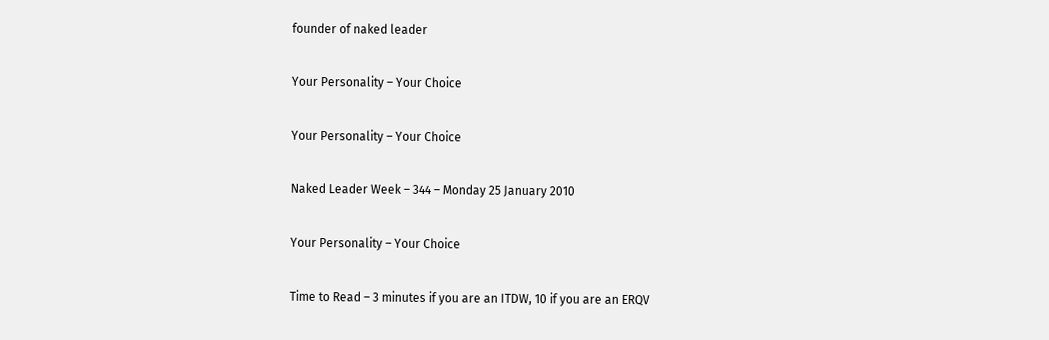founder of naked leader

Your Personality – Your Choice

Your Personality – Your Choice

Naked Leader Week – 344 – Monday 25 January 2010

Your Personality – Your Choice

Time to Read – 3 minutes if you are an ITDW, 10 if you are an ERQV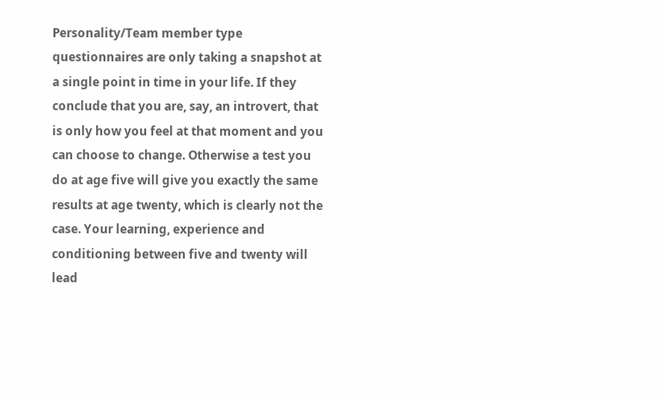Personality/Team member type questionnaires are only taking a snapshot at a single point in time in your life. If they conclude that you are, say, an introvert, that is only how you feel at that moment and you can choose to change. Otherwise a test you do at age five will give you exactly the same results at age twenty, which is clearly not the case. Your learning, experience and conditioning between five and twenty will lead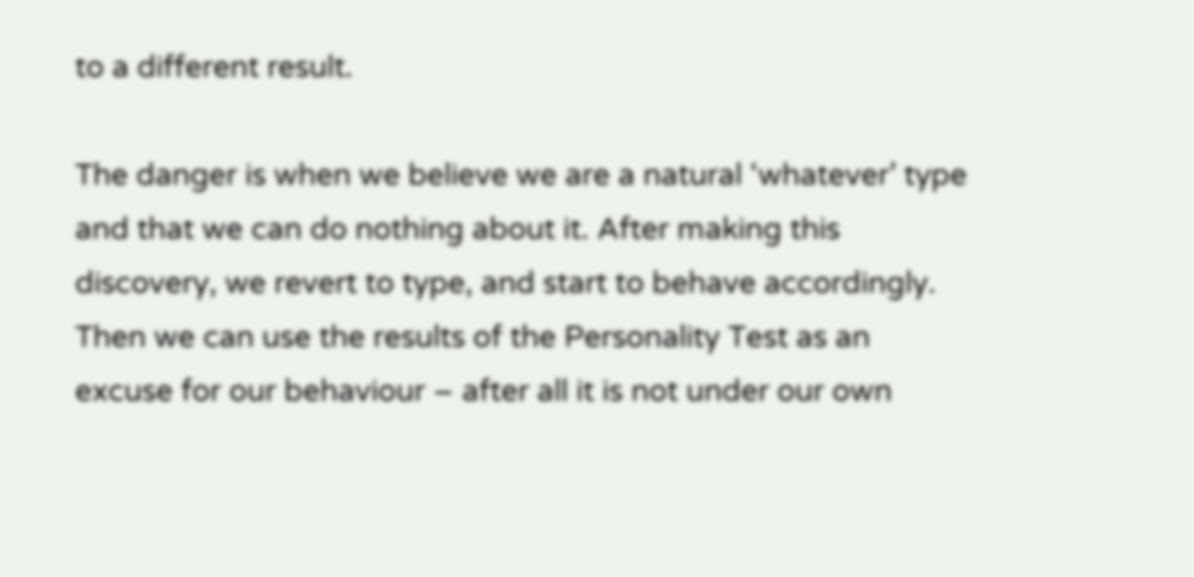to a different result.

The danger is when we believe we are a natural ‘whatever’ type and that we can do nothing about it. After making this discovery, we revert to type, and start to behave accordingly. Then we can use the results of the Personality Test as an excuse for our behaviour – after all it is not under our own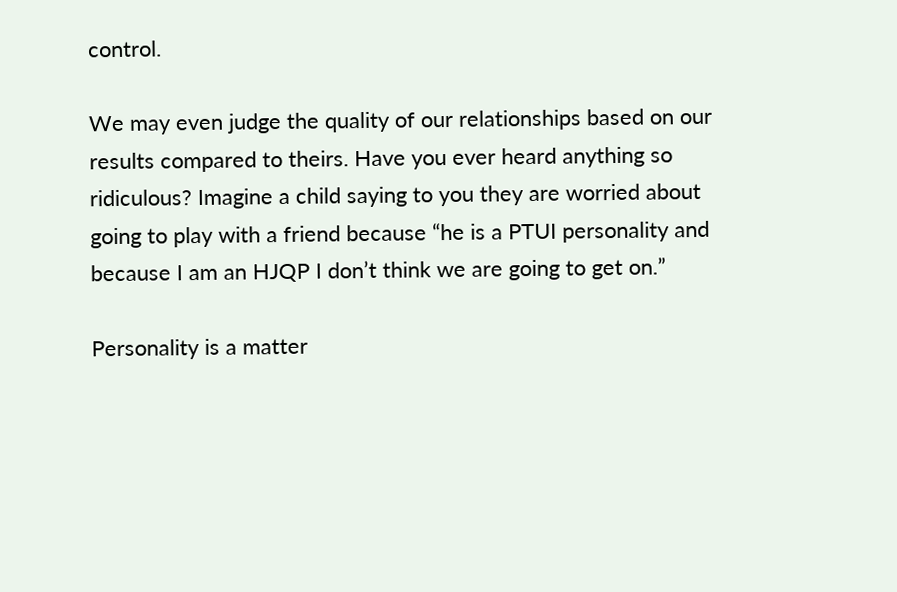control.

We may even judge the quality of our relationships based on our results compared to theirs. Have you ever heard anything so ridiculous? Imagine a child saying to you they are worried about going to play with a friend because “he is a PTUI personality and because I am an HJQP I don’t think we are going to get on.”

Personality is a matter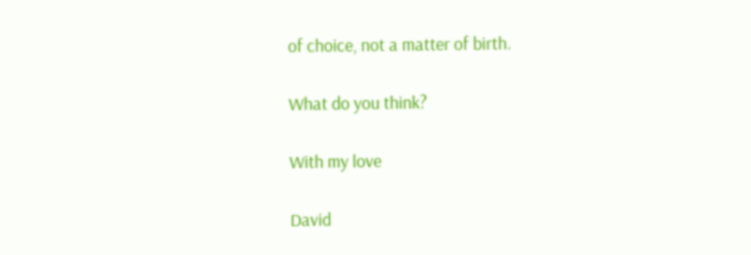of choice, not a matter of birth.

What do you think?

With my love

David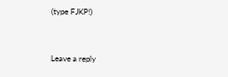(type FJKP!)


Leave a reply